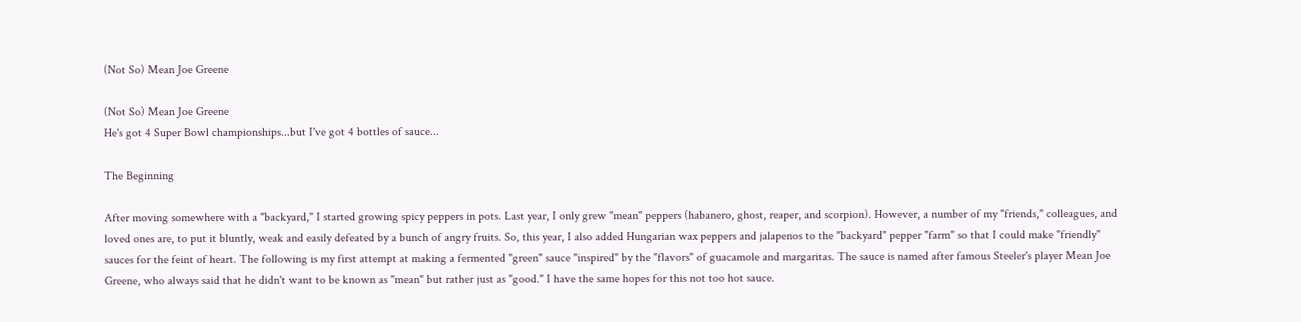(Not So) Mean Joe Greene

(Not So) Mean Joe Greene
He's got 4 Super Bowl championships...but I've got 4 bottles of sauce...

The Beginning

After moving somewhere with a "backyard," I started growing spicy peppers in pots. Last year, I only grew "mean" peppers (habanero, ghost, reaper, and scorpion). However, a number of my "friends," colleagues, and loved ones are, to put it bluntly, weak and easily defeated by a bunch of angry fruits. So, this year, I also added Hungarian wax peppers and jalapenos to the "backyard" pepper "farm" so that I could make "friendly" sauces for the feint of heart. The following is my first attempt at making a fermented "green" sauce "inspired" by the "flavors" of guacamole and margaritas. The sauce is named after famous Steeler's player Mean Joe Greene, who always said that he didn't want to be known as "mean" but rather just as "good." I have the same hopes for this not too hot sauce.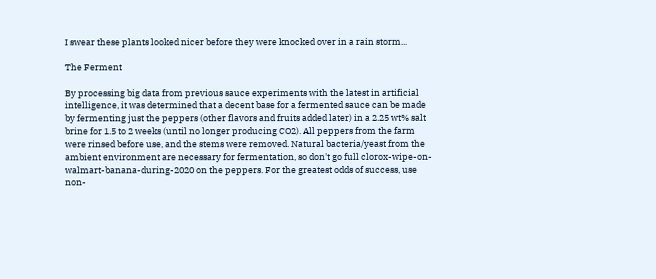I swear these plants looked nicer before they were knocked over in a rain storm...

The Ferment

By processing big data from previous sauce experiments with the latest in artificial intelligence, it was determined that a decent base for a fermented sauce can be made by fermenting just the peppers (other flavors and fruits added later) in a 2.25 wt% salt brine for 1.5 to 2 weeks (until no longer producing CO2). All peppers from the farm were rinsed before use, and the stems were removed. Natural bacteria/yeast from the ambient environment are necessary for fermentation, so don't go full clorox-wipe-on-walmart-banana-during-2020 on the peppers. For the greatest odds of success, use non-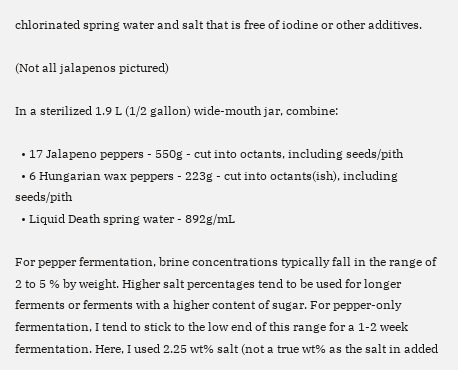chlorinated spring water and salt that is free of iodine or other additives.

(Not all jalapenos pictured)

In a sterilized 1.9 L (1/2 gallon) wide-mouth jar, combine:

  • 17 Jalapeno peppers - 550g - cut into octants, including seeds/pith
  • 6 Hungarian wax peppers - 223g - cut into octants(ish), including seeds/pith
  • Liquid Death spring water - 892g/mL

For pepper fermentation, brine concentrations typically fall in the range of 2 to 5 % by weight. Higher salt percentages tend to be used for longer ferments or ferments with a higher content of sugar. For pepper-only fermentation, I tend to stick to the low end of this range for a 1-2 week fermentation. Here, I used 2.25 wt% salt (not a true wt% as the salt in added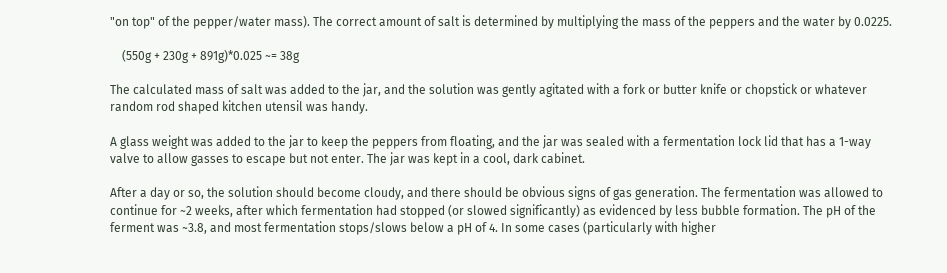"on top" of the pepper/water mass). The correct amount of salt is determined by multiplying the mass of the peppers and the water by 0.0225.

    (550g + 230g + 891g)*0.025 ~= 38g

The calculated mass of salt was added to the jar, and the solution was gently agitated with a fork or butter knife or chopstick or whatever random rod shaped kitchen utensil was handy.

A glass weight was added to the jar to keep the peppers from floating, and the jar was sealed with a fermentation lock lid that has a 1-way valve to allow gasses to escape but not enter. The jar was kept in a cool, dark cabinet.

After a day or so, the solution should become cloudy, and there should be obvious signs of gas generation. The fermentation was allowed to continue for ~2 weeks, after which fermentation had stopped (or slowed significantly) as evidenced by less bubble formation. The pH of the ferment was ~3.8, and most fermentation stops/slows below a pH of 4. In some cases (particularly with higher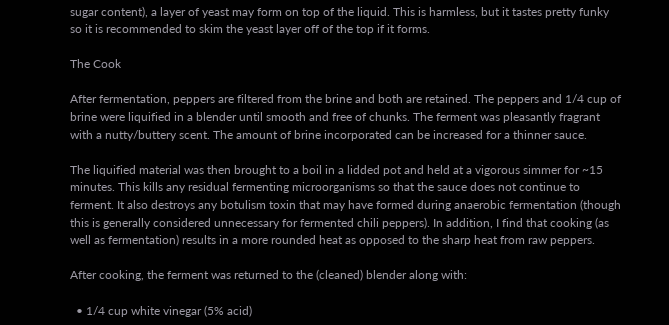sugar content), a layer of yeast may form on top of the liquid. This is harmless, but it tastes pretty funky so it is recommended to skim the yeast layer off of the top if it forms.

The Cook

After fermentation, peppers are filtered from the brine and both are retained. The peppers and 1/4 cup of brine were liquified in a blender until smooth and free of chunks. The ferment was pleasantly fragrant with a nutty/buttery scent. The amount of brine incorporated can be increased for a thinner sauce.

The liquified material was then brought to a boil in a lidded pot and held at a vigorous simmer for ~15 minutes. This kills any residual fermenting microorganisms so that the sauce does not continue to ferment. It also destroys any botulism toxin that may have formed during anaerobic fermentation (though this is generally considered unnecessary for fermented chili peppers). In addition, I find that cooking (as well as fermentation) results in a more rounded heat as opposed to the sharp heat from raw peppers.

After cooking, the ferment was returned to the (cleaned) blender along with:

  • 1/4 cup white vinegar (5% acid)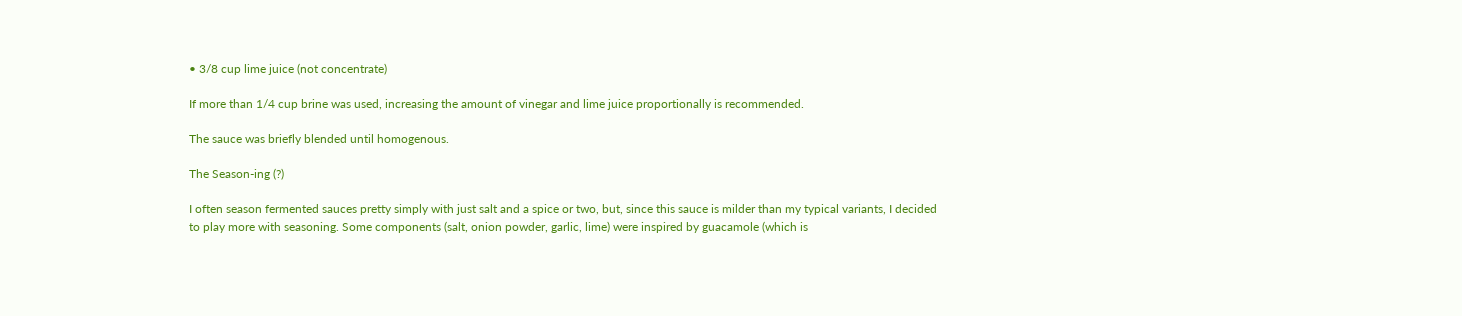• 3/8 cup lime juice (not concentrate)

If more than 1/4 cup brine was used, increasing the amount of vinegar and lime juice proportionally is recommended.

The sauce was briefly blended until homogenous.

The Season-ing (?)

I often season fermented sauces pretty simply with just salt and a spice or two, but, since this sauce is milder than my typical variants, I decided to play more with seasoning. Some components (salt, onion powder, garlic, lime) were inspired by guacamole (which is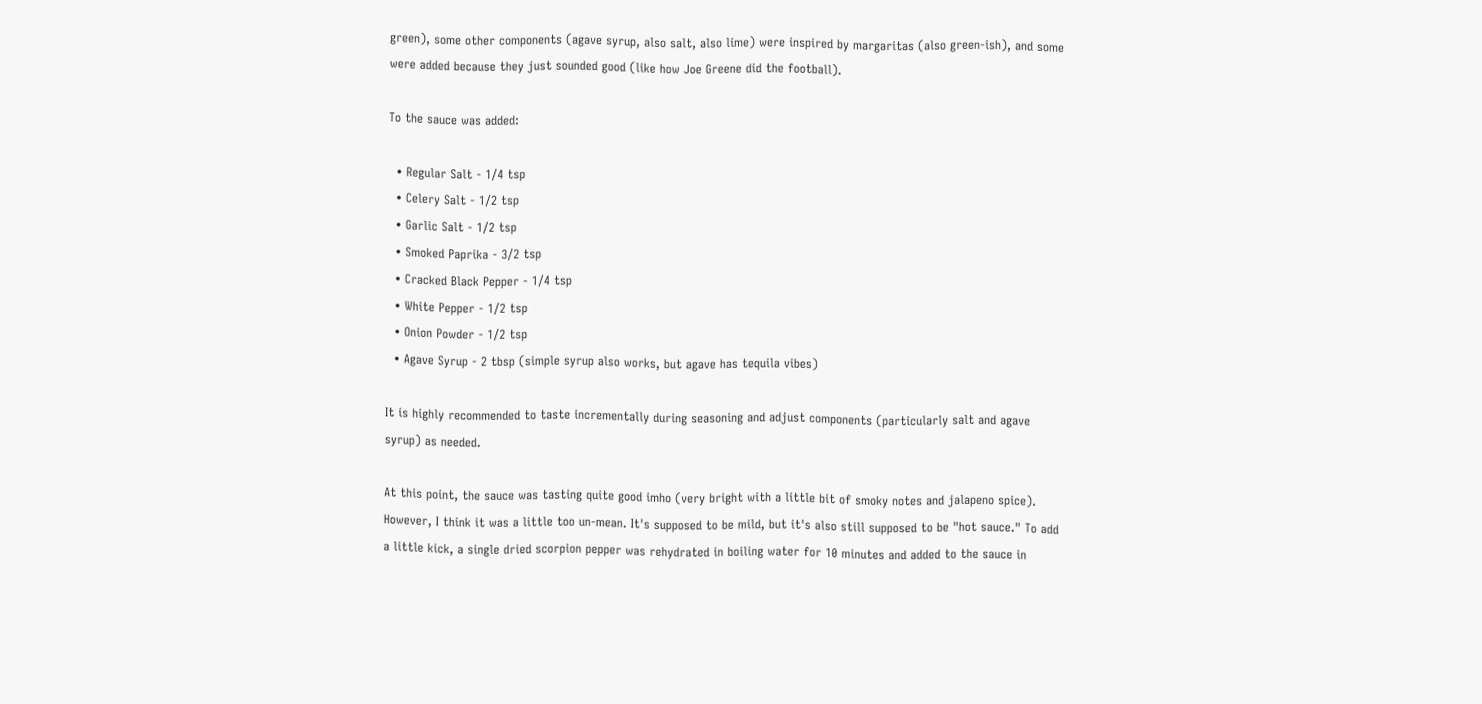green), some other components (agave syrup, also salt, also lime) were inspired by margaritas (also green-ish), and some were added because they just sounded good (like how Joe Greene did the football).

To the sauce was added:

  • Regular Salt - 1/4 tsp
  • Celery Salt - 1/2 tsp
  • Garlic Salt - 1/2 tsp
  • Smoked Paprika - 3/2 tsp
  • Cracked Black Pepper - 1/4 tsp
  • White Pepper - 1/2 tsp
  • Onion Powder - 1/2 tsp
  • Agave Syrup - 2 tbsp (simple syrup also works, but agave has tequila vibes)

It is highly recommended to taste incrementally during seasoning and adjust components (particularly salt and agave syrup) as needed.

At this point, the sauce was tasting quite good imho (very bright with a little bit of smoky notes and jalapeno spice). However, I think it was a little too un-mean. It's supposed to be mild, but it's also still supposed to be "hot sauce." To add a little kick, a single dried scorpion pepper was rehydrated in boiling water for 10 minutes and added to the sauce in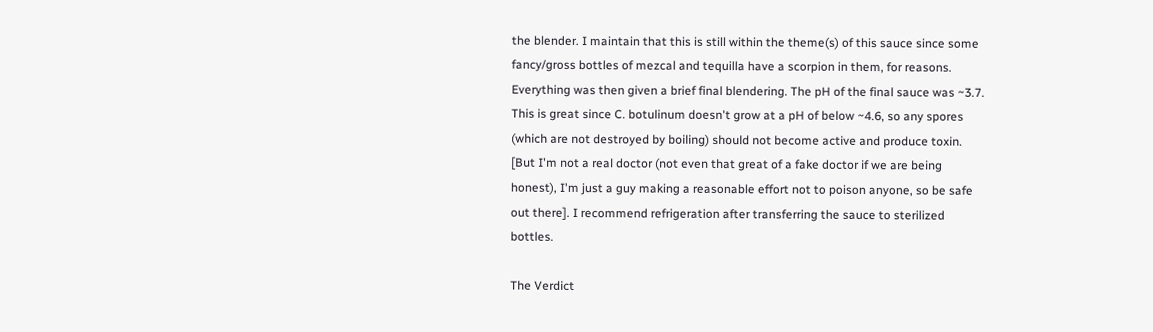the blender. I maintain that this is still within the theme(s) of this sauce since some fancy/gross bottles of mezcal and tequilla have a scorpion in them, for reasons. Everything was then given a brief final blendering. The pH of the final sauce was ~3.7. This is great since C. botulinum doesn't grow at a pH of below ~4.6, so any spores (which are not destroyed by boiling) should not become active and produce toxin. [But I'm not a real doctor (not even that great of a fake doctor if we are being honest), I'm just a guy making a reasonable effort not to poison anyone, so be safe out there]. I recommend refrigeration after transferring the sauce to sterilized bottles.

The Verdict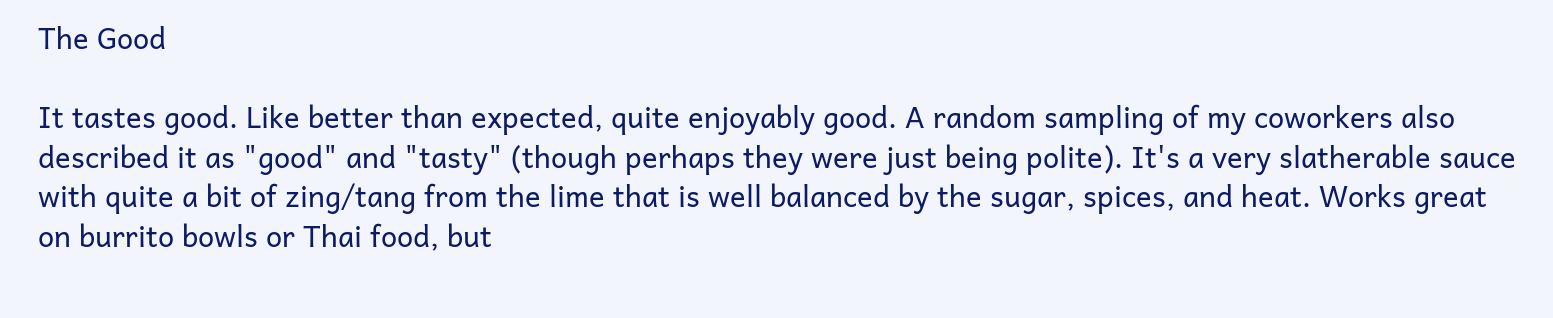The Good

It tastes good. Like better than expected, quite enjoyably good. A random sampling of my coworkers also described it as "good" and "tasty" (though perhaps they were just being polite). It's a very slatherable sauce with quite a bit of zing/tang from the lime that is well balanced by the sugar, spices, and heat. Works great on burrito bowls or Thai food, but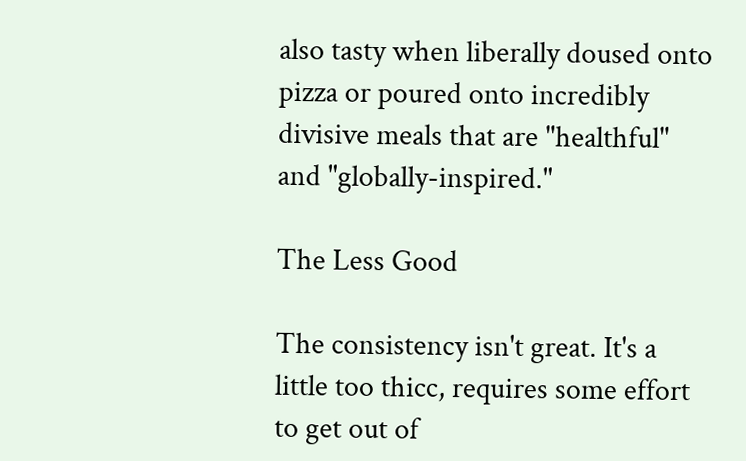also tasty when liberally doused onto pizza or poured onto incredibly divisive meals that are "healthful" and "globally-inspired."

The Less Good

The consistency isn't great. It's a little too thicc, requires some effort to get out of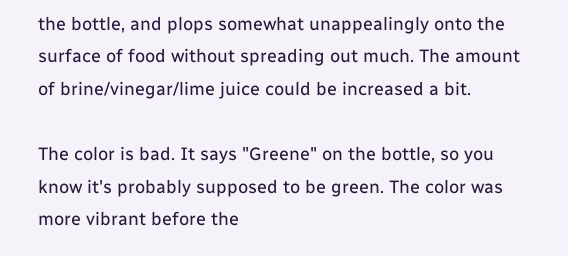the bottle, and plops somewhat unappealingly onto the surface of food without spreading out much. The amount of brine/vinegar/lime juice could be increased a bit.

The color is bad. It says "Greene" on the bottle, so you know it's probably supposed to be green. The color was more vibrant before the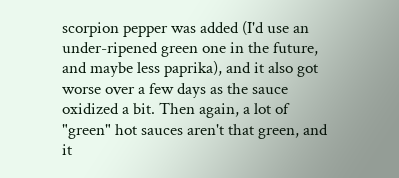scorpion pepper was added (I'd use an under-ripened green one in the future, and maybe less paprika), and it also got worse over a few days as the sauce oxidized a bit. Then again, a lot of "green" hot sauces aren't that green, and it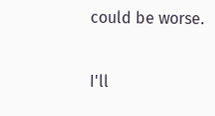could be worse.

I'll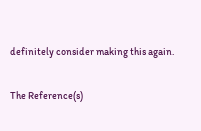definitely consider making this again.

The Reference(s)